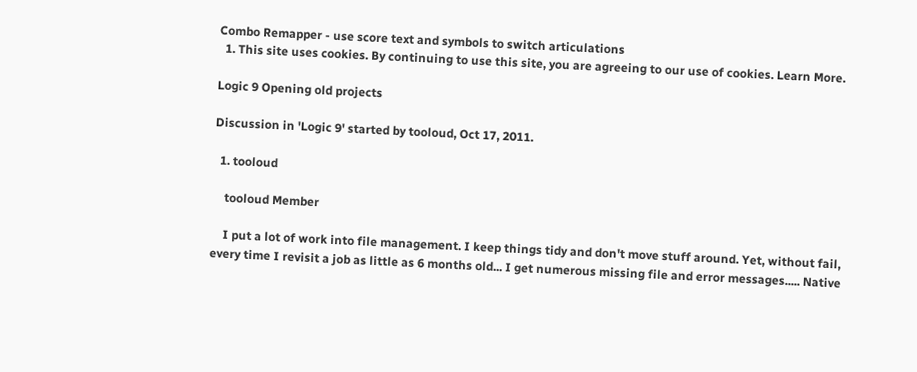Combo Remapper - use score text and symbols to switch articulations
  1. This site uses cookies. By continuing to use this site, you are agreeing to our use of cookies. Learn More.

Logic 9 Opening old projects

Discussion in 'Logic 9' started by tooloud, Oct 17, 2011.

  1. tooloud

    tooloud Member

    I put a lot of work into file management. I keep things tidy and don't move stuff around. Yet, without fail, every time I revisit a job as little as 6 months old... I get numerous missing file and error messages..... Native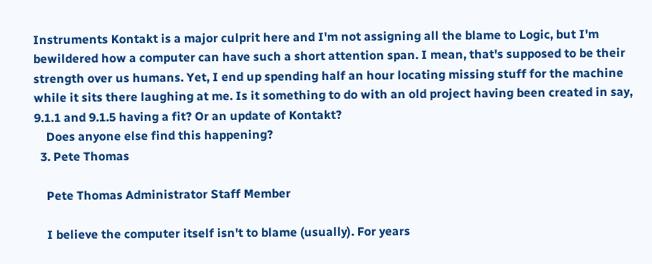Instruments Kontakt is a major culprit here and I'm not assigning all the blame to Logic, but I'm bewildered how a computer can have such a short attention span. I mean, that's supposed to be their strength over us humans. Yet, I end up spending half an hour locating missing stuff for the machine while it sits there laughing at me. Is it something to do with an old project having been created in say, 9.1.1 and 9.1.5 having a fit? Or an update of Kontakt?
    Does anyone else find this happening?
  3. Pete Thomas

    Pete Thomas Administrator Staff Member

    I believe the computer itself isn't to blame (usually). For years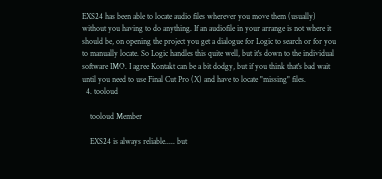EXS24 has been able to locate audio files wherever you move them (usually) without you having to do anything. If an audiofile in your arrange is not where it should be, on opening the project you get a dialogue for Logic to search or for you to manually locate. So Logic handles this quite well, but it's down to the individual software IMO. I agree Kontakt can be a bit dodgy, but if you think that's bad wait until you need to use Final Cut Pro (X) and have to locate "missing" files.
  4. tooloud

    tooloud Member

    EXS24 is always reliable..... but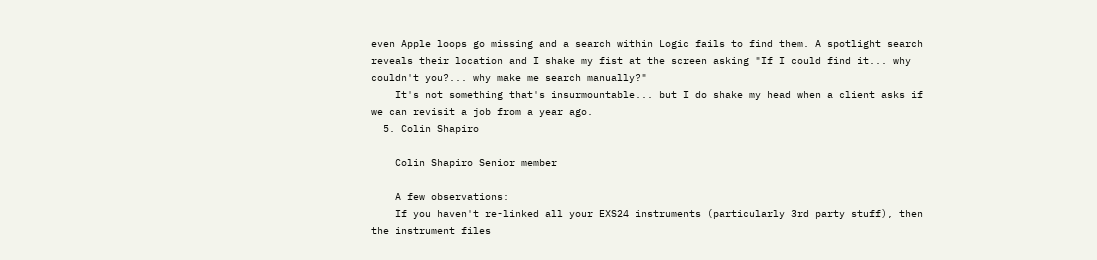even Apple loops go missing and a search within Logic fails to find them. A spotlight search reveals their location and I shake my fist at the screen asking "If I could find it... why couldn't you?... why make me search manually?"
    It's not something that's insurmountable... but I do shake my head when a client asks if we can revisit a job from a year ago.
  5. Colin Shapiro

    Colin Shapiro Senior member

    A few observations:
    If you haven't re-linked all your EXS24 instruments (particularly 3rd party stuff), then the instrument files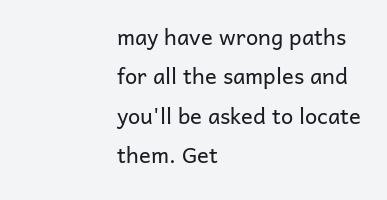may have wrong paths for all the samples and you'll be asked to locate them. Get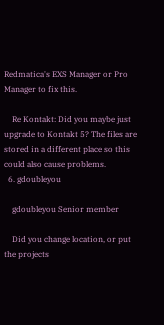Redmatica's EXS Manager or Pro Manager to fix this.

    Re Kontakt: Did you maybe just upgrade to Kontakt 5? The files are stored in a different place so this could also cause problems.
  6. gdoubleyou

    gdoubleyou Senior member

    Did you change location, or put the projects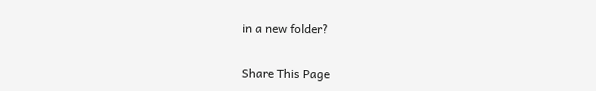in a new folder?


Share This Page